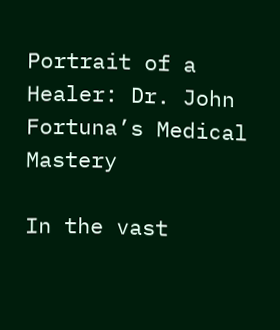Portrait of a Healer: Dr. John Fortuna’s Medical Mastery

In the vast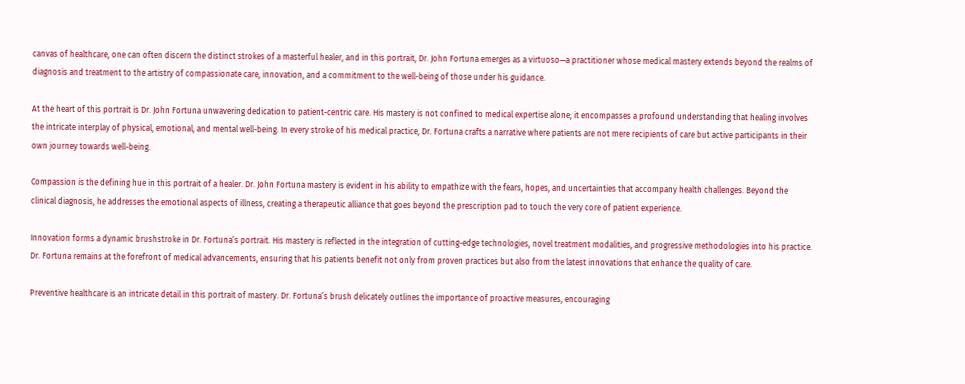canvas of healthcare, one can often discern the distinct strokes of a masterful healer, and in this portrait, Dr. John Fortuna emerges as a virtuoso—a practitioner whose medical mastery extends beyond the realms of diagnosis and treatment to the artistry of compassionate care, innovation, and a commitment to the well-being of those under his guidance.

At the heart of this portrait is Dr. John Fortuna unwavering dedication to patient-centric care. His mastery is not confined to medical expertise alone; it encompasses a profound understanding that healing involves the intricate interplay of physical, emotional, and mental well-being. In every stroke of his medical practice, Dr. Fortuna crafts a narrative where patients are not mere recipients of care but active participants in their own journey towards well-being.

Compassion is the defining hue in this portrait of a healer. Dr. John Fortuna mastery is evident in his ability to empathize with the fears, hopes, and uncertainties that accompany health challenges. Beyond the clinical diagnosis, he addresses the emotional aspects of illness, creating a therapeutic alliance that goes beyond the prescription pad to touch the very core of patient experience.

Innovation forms a dynamic brushstroke in Dr. Fortuna’s portrait. His mastery is reflected in the integration of cutting-edge technologies, novel treatment modalities, and progressive methodologies into his practice. Dr. Fortuna remains at the forefront of medical advancements, ensuring that his patients benefit not only from proven practices but also from the latest innovations that enhance the quality of care.

Preventive healthcare is an intricate detail in this portrait of mastery. Dr. Fortuna’s brush delicately outlines the importance of proactive measures, encouraging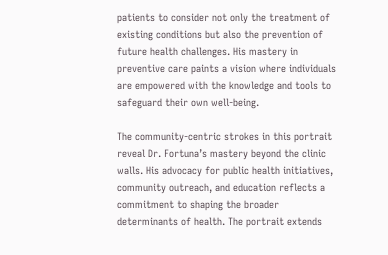patients to consider not only the treatment of existing conditions but also the prevention of future health challenges. His mastery in preventive care paints a vision where individuals are empowered with the knowledge and tools to safeguard their own well-being.

The community-centric strokes in this portrait reveal Dr. Fortuna’s mastery beyond the clinic walls. His advocacy for public health initiatives, community outreach, and education reflects a commitment to shaping the broader determinants of health. The portrait extends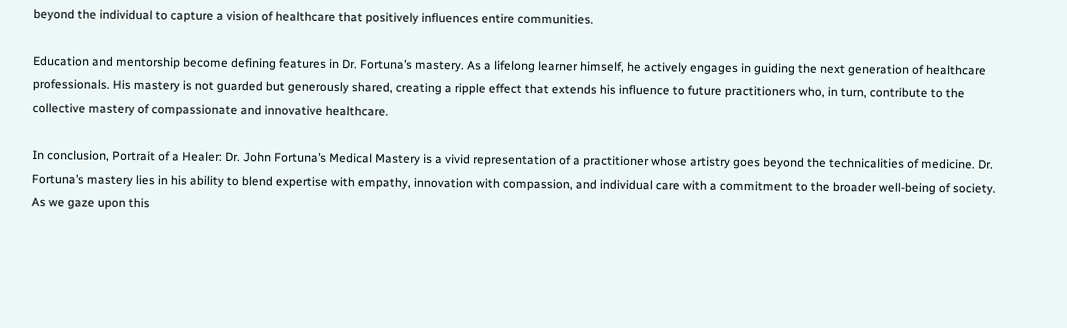beyond the individual to capture a vision of healthcare that positively influences entire communities.

Education and mentorship become defining features in Dr. Fortuna’s mastery. As a lifelong learner himself, he actively engages in guiding the next generation of healthcare professionals. His mastery is not guarded but generously shared, creating a ripple effect that extends his influence to future practitioners who, in turn, contribute to the collective mastery of compassionate and innovative healthcare.

In conclusion, Portrait of a Healer: Dr. John Fortuna’s Medical Mastery is a vivid representation of a practitioner whose artistry goes beyond the technicalities of medicine. Dr. Fortuna’s mastery lies in his ability to blend expertise with empathy, innovation with compassion, and individual care with a commitment to the broader well-being of society. As we gaze upon this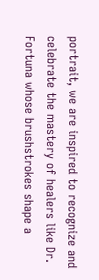portrait, we are inspired to recognize and celebrate the mastery of healers like Dr. Fortuna whose brushstrokes shape a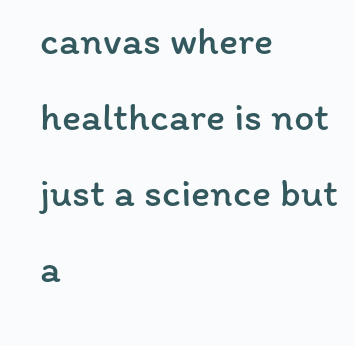canvas where healthcare is not just a science but a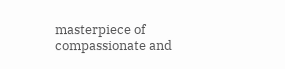masterpiece of compassionate and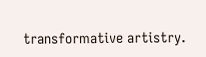transformative artistry.